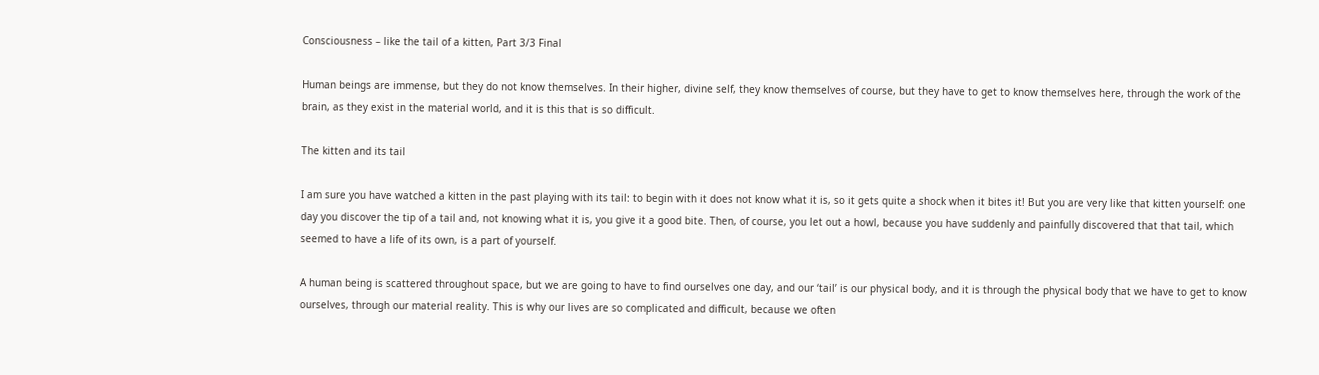Consciousness – like the tail of a kitten, Part 3/3 Final

Human beings are immense, but they do not know themselves. In their higher, divine self, they know themselves of course, but they have to get to know themselves here, through the work of the brain, as they exist in the material world, and it is this that is so difficult.

The kitten and its tail

I am sure you have watched a kitten in the past playing with its tail: to begin with it does not know what it is, so it gets quite a shock when it bites it! But you are very like that kitten yourself: one day you discover the tip of a tail and, not knowing what it is, you give it a good bite. Then, of course, you let out a howl, because you have suddenly and painfully discovered that that tail, which seemed to have a life of its own, is a part of yourself.

A human being is scattered throughout space, but we are going to have to find ourselves one day, and our ‘tail’ is our physical body, and it is through the physical body that we have to get to know ourselves, through our material reality. This is why our lives are so complicated and difficult, because we often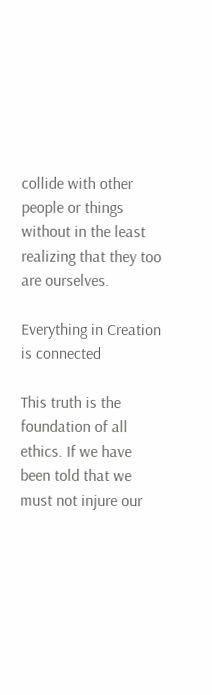collide with other people or things without in the least realizing that they too are ourselves.

Everything in Creation is connected

This truth is the foundation of all ethics. If we have been told that we must not injure our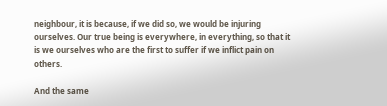neighbour, it is because, if we did so, we would be injuring ourselves. Our true being is everywhere, in everything, so that it is we ourselves who are the first to suffer if we inflict pain on others.

And the same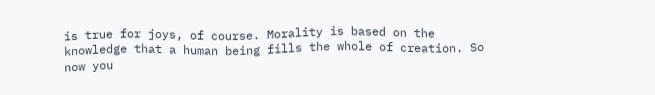is true for joys, of course. Morality is based on the knowledge that a human being fills the whole of creation. So now you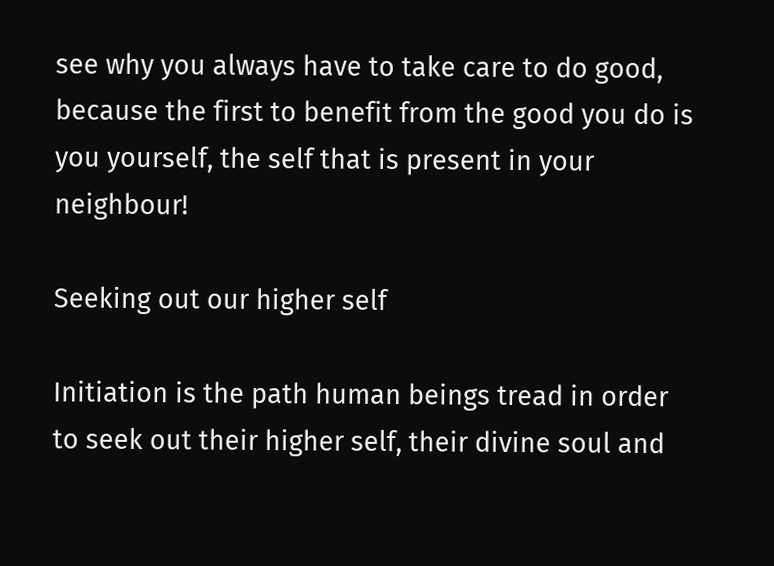see why you always have to take care to do good, because the first to benefit from the good you do is you yourself, the self that is present in your neighbour!

Seeking out our higher self

Initiation is the path human beings tread in order to seek out their higher self, their divine soul and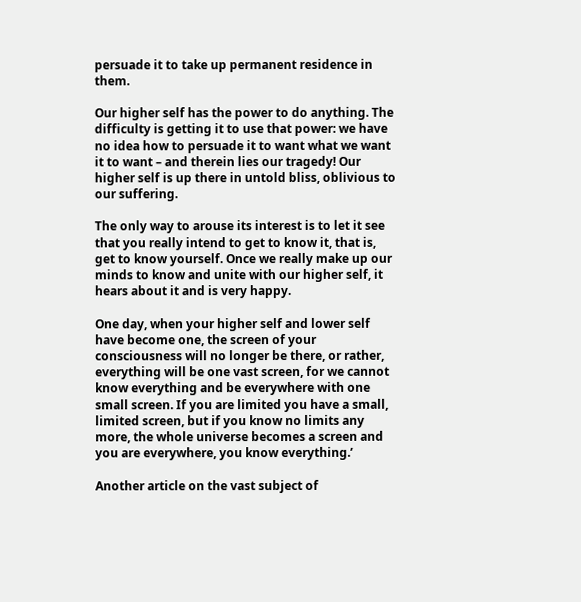persuade it to take up permanent residence in them.

Our higher self has the power to do anything. The difficulty is getting it to use that power: we have no idea how to persuade it to want what we want it to want – and therein lies our tragedy! Our higher self is up there in untold bliss, oblivious to our suffering.

The only way to arouse its interest is to let it see that you really intend to get to know it, that is, get to know yourself. Once we really make up our minds to know and unite with our higher self, it hears about it and is very happy.

One day, when your higher self and lower self have become one, the screen of your consciousness will no longer be there, or rather, everything will be one vast screen, for we cannot know everything and be everywhere with one small screen. If you are limited you have a small, limited screen, but if you know no limits any more, the whole universe becomes a screen and you are everywhere, you know everything.’

Another article on the vast subject of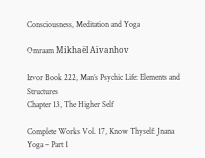Consciousness, Meditation and Yoga

Omraam Mikhaël Aïvanhov

Izvor Book 222, Man’s Psychic Life: Elements and Structures
Chapter 13, The Higher Self

Complete Works Vol. 17, Know Thyself: Jnana Yoga – Part 1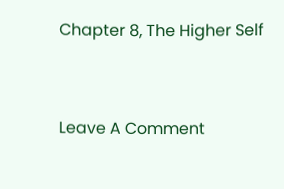Chapter 8, The Higher Self


Leave A Comment